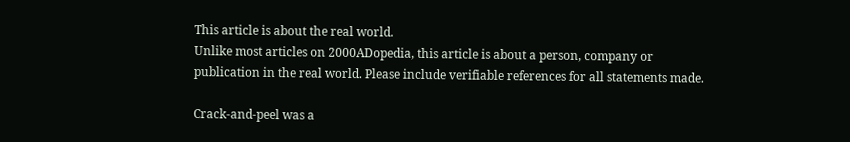This article is about the real world.
Unlike most articles on 2000ADopedia, this article is about a person, company or publication in the real world. Please include verifiable references for all statements made.

Crack-and-peel was a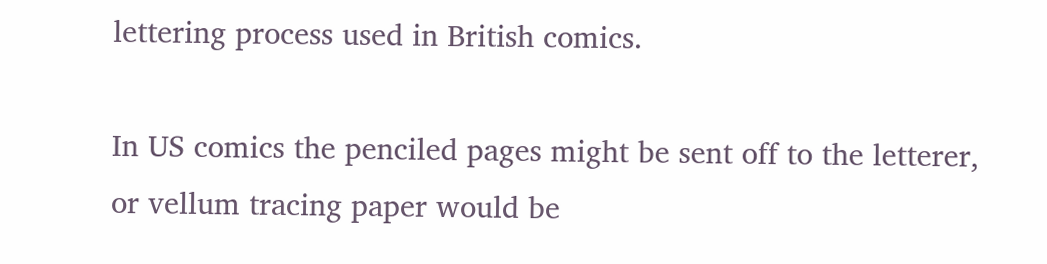lettering process used in British comics.

In US comics the penciled pages might be sent off to the letterer, or vellum tracing paper would be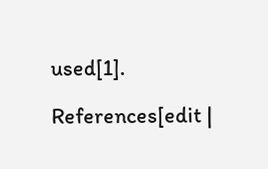used[1].

References[edit |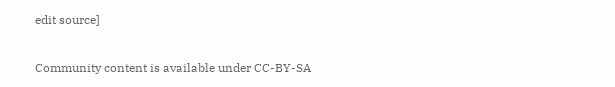edit source]

Community content is available under CC-BY-SA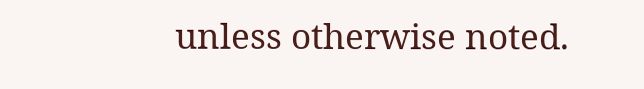unless otherwise noted.